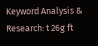Keyword Analysis & Research: t 26g ft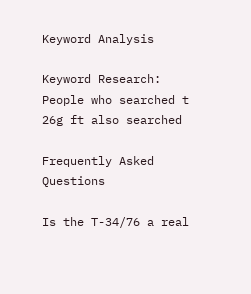Keyword Analysis

Keyword Research: People who searched t 26g ft also searched

Frequently Asked Questions

Is the T-34/76 a real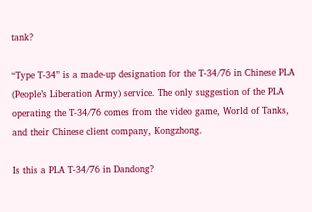tank?

“Type T-34” is a made-up designation for the T-34/76 in Chinese PLA (People’s Liberation Army) service. The only suggestion of the PLA operating the T-34/76 comes from the video game, World of Tanks, and their Chinese client company, Kongzhong.

Is this a PLA T-34/76 in Dandong?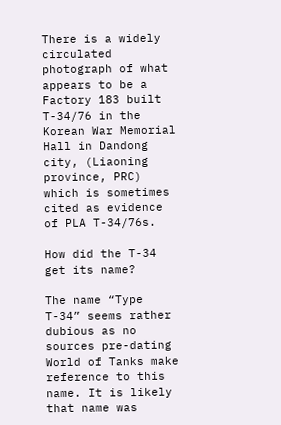There is a widely circulated photograph of what appears to be a Factory 183 built T-34/76 in the Korean War Memorial Hall in Dandong city, (Liaoning province, PRC) which is sometimes cited as evidence of PLA T-34/76s.

How did the T-34 get its name?

The name “Type T-34” seems rather dubious as no sources pre-dating World of Tanks make reference to this name. It is likely that name was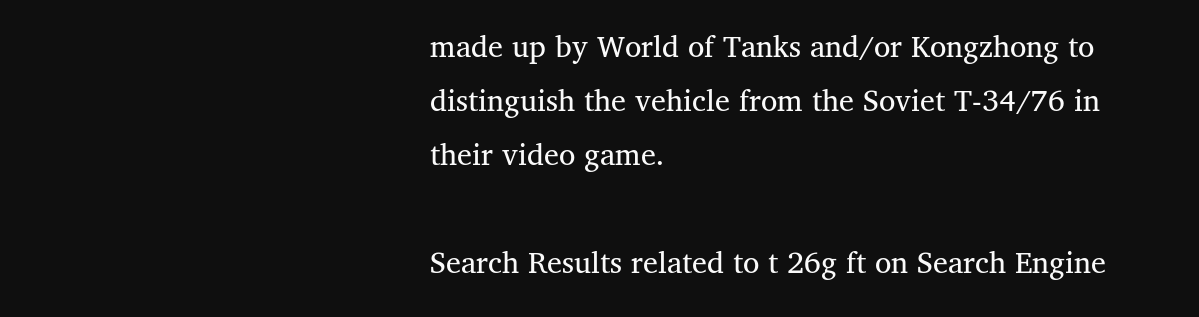made up by World of Tanks and/or Kongzhong to distinguish the vehicle from the Soviet T-34/76 in their video game.

Search Results related to t 26g ft on Search Engine